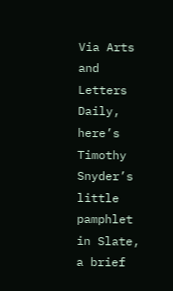Via Arts and Letters Daily, here’s Timothy Snyder’s little pamphlet in Slate, a brief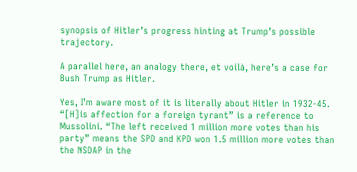synopsis of Hitler’s progress hinting at Trump’s possible trajectory.

A parallel here, an analogy there, et voilà, here’s a case for Bush Trump as Hitler.

Yes, I’m aware most of it is literally about Hitler in 1932-45. “[H]is affection for a foreign tyrant” is a reference to Mussolini. “The left received 1 million more votes than his party” means the SPD and KPD won 1.5 million more votes than the NSDAP in the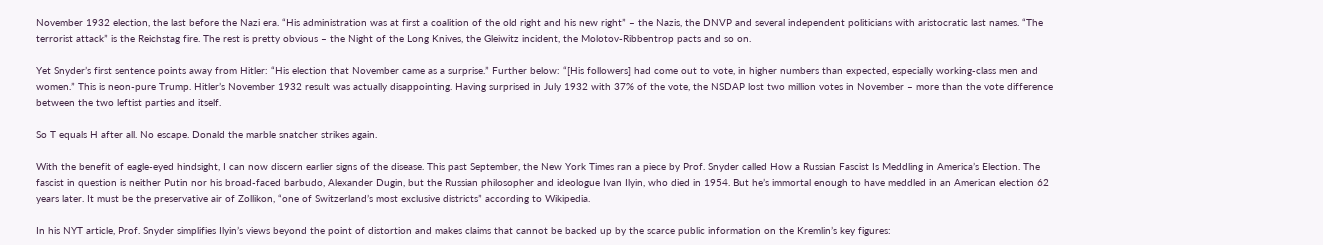November 1932 election, the last before the Nazi era. “His administration was at first a coalition of the old right and his new right” – the Nazis, the DNVP and several independent politicians with aristocratic last names. “The terrorist attack” is the Reichstag fire. The rest is pretty obvious – the Night of the Long Knives, the Gleiwitz incident, the Molotov-Ribbentrop pacts and so on.

Yet Snyder’s first sentence points away from Hitler: “His election that November came as a surprise.” Further below: “[His followers] had come out to vote, in higher numbers than expected, especially working-class men and women.” This is neon-pure Trump. Hitler’s November 1932 result was actually disappointing. Having surprised in July 1932 with 37% of the vote, the NSDAP lost two million votes in November – more than the vote difference between the two leftist parties and itself.

So T equals H after all. No escape. Donald the marble snatcher strikes again.

With the benefit of eagle-eyed hindsight, I can now discern earlier signs of the disease. This past September, the New York Times ran a piece by Prof. Snyder called How a Russian Fascist Is Meddling in America’s Election. The fascist in question is neither Putin nor his broad-faced barbudo, Alexander Dugin, but the Russian philosopher and ideologue Ivan Ilyin, who died in 1954. But he’s immortal enough to have meddled in an American election 62 years later. It must be the preservative air of Zollikon, “one of Switzerland’s most exclusive districts” according to Wikipedia.

In his NYT article, Prof. Snyder simplifies Ilyin’s views beyond the point of distortion and makes claims that cannot be backed up by the scarce public information on the Kremlin’s key figures: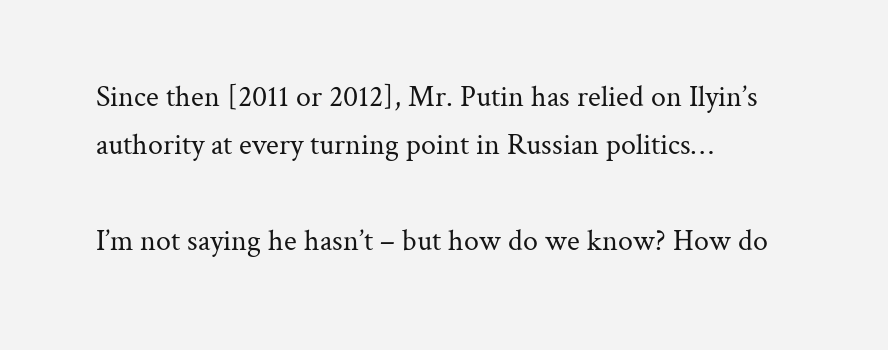Since then [2011 or 2012], Mr. Putin has relied on Ilyin’s authority at every turning point in Russian politics…

I’m not saying he hasn’t – but how do we know? How do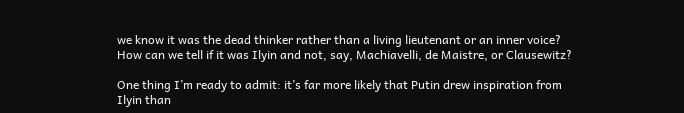we know it was the dead thinker rather than a living lieutenant or an inner voice? How can we tell if it was Ilyin and not, say, Machiavelli, de Maistre, or Clausewitz?

One thing I’m ready to admit: it’s far more likely that Putin drew inspiration from Ilyin than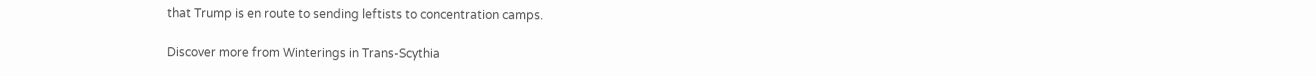that Trump is en route to sending leftists to concentration camps.

Discover more from Winterings in Trans-Scythia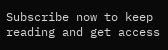Subscribe now to keep reading and get access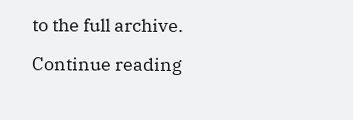to the full archive.

Continue reading